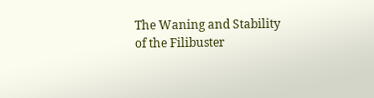The Waning and Stability of the Filibuster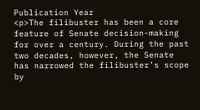Publication Year
<p>The filibuster has been a core feature of Senate decision-making for over a century. During the past two decades, however, the Senate has narrowed the filibuster’s scope by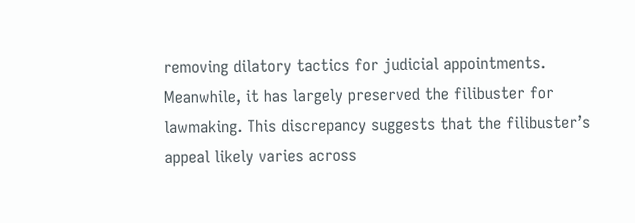removing dilatory tactics for judicial appointments. Meanwhile, it has largely preserved the filibuster for lawmaking. This discrepancy suggests that the filibuster’s appeal likely varies across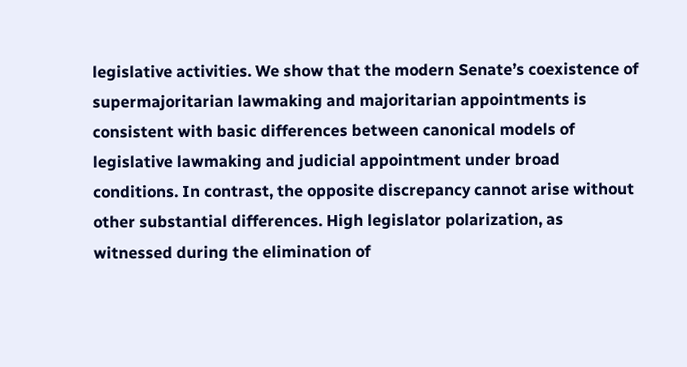legislative activities. We show that the modern Senate’s coexistence of supermajoritarian lawmaking and majoritarian appointments is consistent with basic differences between canonical models of legislative lawmaking and judicial appointment under broad conditions. In contrast, the opposite discrepancy cannot arise without other substantial differences. High legislator polarization, as witnessed during the elimination of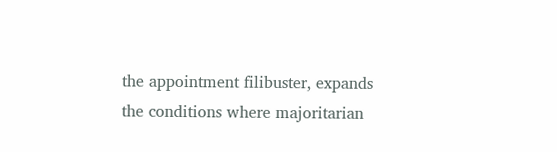the appointment filibuster, expands the conditions where majoritarian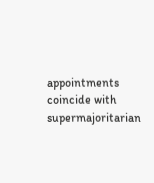appointments coincide with supermajoritarian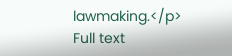lawmaking.</p>
Full text